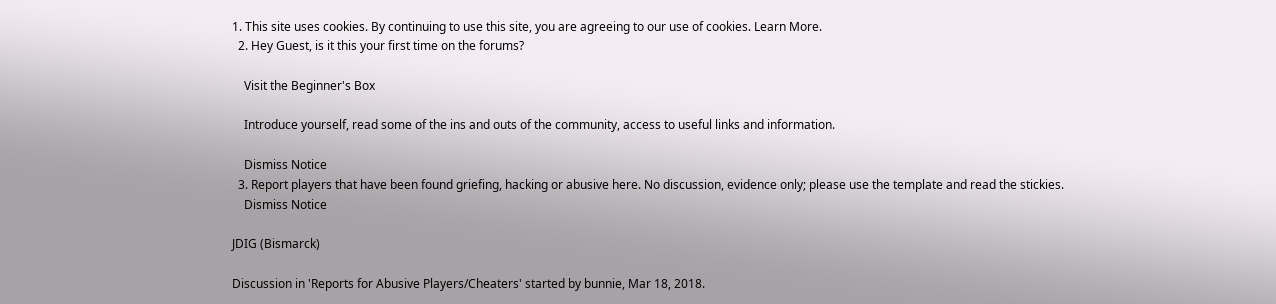1. This site uses cookies. By continuing to use this site, you are agreeing to our use of cookies. Learn More.
  2. Hey Guest, is it this your first time on the forums?

    Visit the Beginner's Box

    Introduce yourself, read some of the ins and outs of the community, access to useful links and information.

    Dismiss Notice
  3. Report players that have been found griefing, hacking or abusive here. No discussion, evidence only; please use the template and read the stickies.
    Dismiss Notice

JDIG (Bismarck)

Discussion in 'Reports for Abusive Players/Cheaters' started by bunnie, Mar 18, 2018.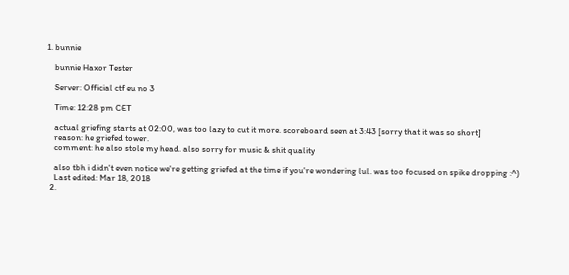1. bunnie

    bunnie Haxor Tester

    Server: Official ctf eu no 3

    Time: 12:28 pm CET

    actual griefing starts at 02:00, was too lazy to cut it more. scoreboard seen at 3:43 [sorry that it was so short]
    reason: he griefed tower.
    comment: he also stole my head. also sorry for music & shit quality

    also tbh i didn't even notice we're getting griefed at the time if you're wondering lul. was too focused on spike dropping :^)
    Last edited: Mar 18, 2018
  2.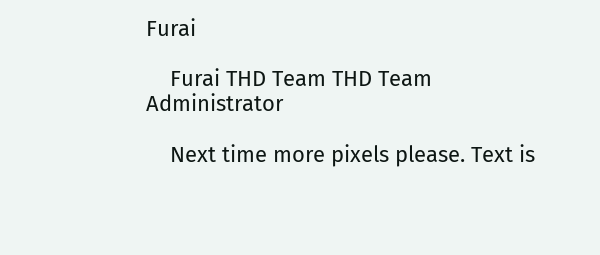Furai

    Furai THD Team THD Team Administrator

    Next time more pixels please. Text is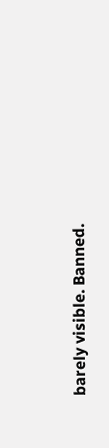barely visible. Banned.